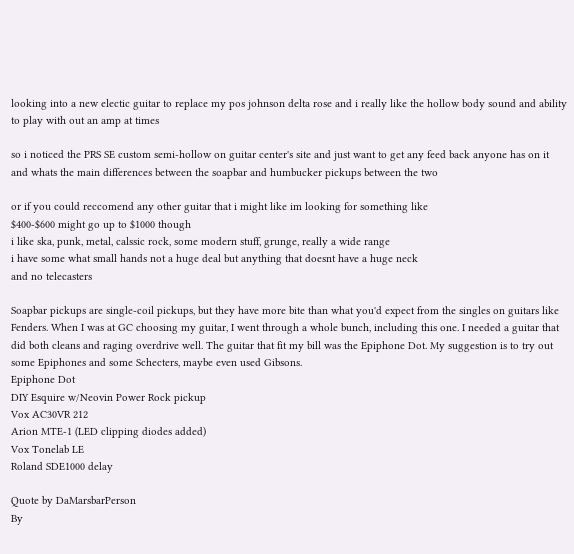looking into a new electic guitar to replace my pos johnson delta rose and i really like the hollow body sound and ability to play with out an amp at times

so i noticed the PRS SE custom semi-hollow on guitar center's site and just want to get any feed back anyone has on it and whats the main differences between the soapbar and humbucker pickups between the two

or if you could reccomend any other guitar that i might like im looking for something like
$400-$600 might go up to $1000 though
i like ska, punk, metal, calssic rock, some modern stuff, grunge, really a wide range
i have some what small hands not a huge deal but anything that doesnt have a huge neck
and no telecasters

Soapbar pickups are single-coil pickups, but they have more bite than what you'd expect from the singles on guitars like Fenders. When I was at GC choosing my guitar, I went through a whole bunch, including this one. I needed a guitar that did both cleans and raging overdrive well. The guitar that fit my bill was the Epiphone Dot. My suggestion is to try out some Epiphones and some Schecters, maybe even used Gibsons.
Epiphone Dot
DIY Esquire w/Neovin Power Rock pickup
Vox AC30VR 212
Arion MTE-1 (LED clipping diodes added)
Vox Tonelab LE
Roland SDE1000 delay

Quote by DaMarsbarPerson
By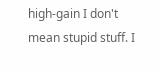high-gain I don't mean stupid stuff. I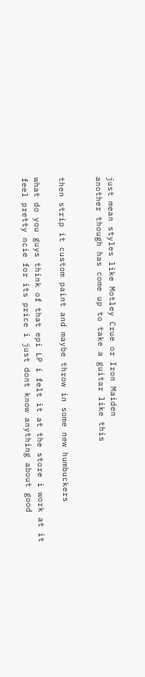just mean styles like Motley Crue or Iron Maiden
another though has come up to take a guitar like this


then strip it custom paint and maybe throw in some new humbuckers

what do you guys think of that epi LP i felt it at the store i work at it feel pretty ncie for its price i just dont know anything about good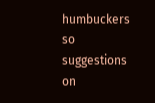humbuckers so suggestions on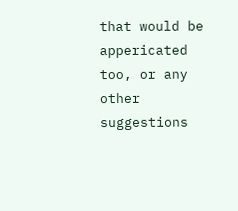that would be appericated too, or any other suggestions